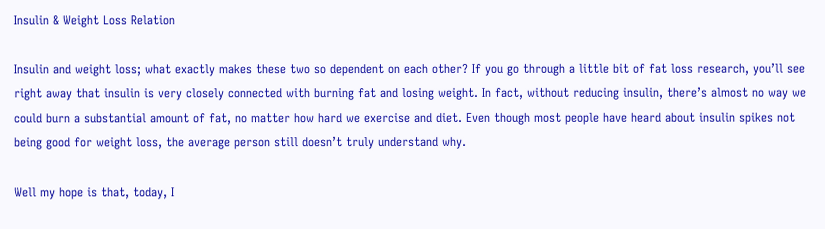Insulin & Weight Loss Relation

Insulin and weight loss; what exactly makes these two so dependent on each other? If you go through a little bit of fat loss research, you’ll see right away that insulin is very closely connected with burning fat and losing weight. In fact, without reducing insulin, there’s almost no way we could burn a substantial amount of fat, no matter how hard we exercise and diet. Even though most people have heard about insulin spikes not being good for weight loss, the average person still doesn’t truly understand why.

Well my hope is that, today, I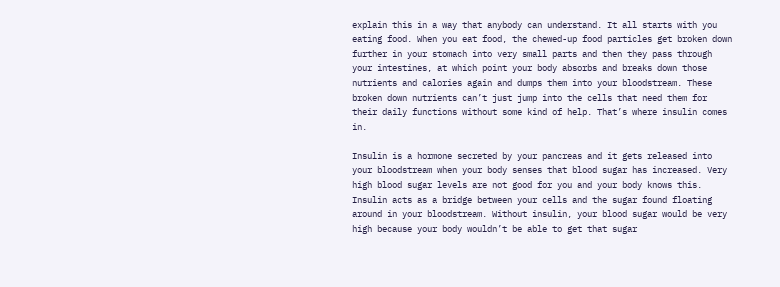explain this in a way that anybody can understand. It all starts with you eating food. When you eat food, the chewed-up food particles get broken down further in your stomach into very small parts and then they pass through your intestines, at which point your body absorbs and breaks down those nutrients and calories again and dumps them into your bloodstream. These broken down nutrients can’t just jump into the cells that need them for their daily functions without some kind of help. That’s where insulin comes in.

Insulin is a hormone secreted by your pancreas and it gets released into your bloodstream when your body senses that blood sugar has increased. Very high blood sugar levels are not good for you and your body knows this. Insulin acts as a bridge between your cells and the sugar found floating around in your bloodstream. Without insulin, your blood sugar would be very high because your body wouldn’t be able to get that sugar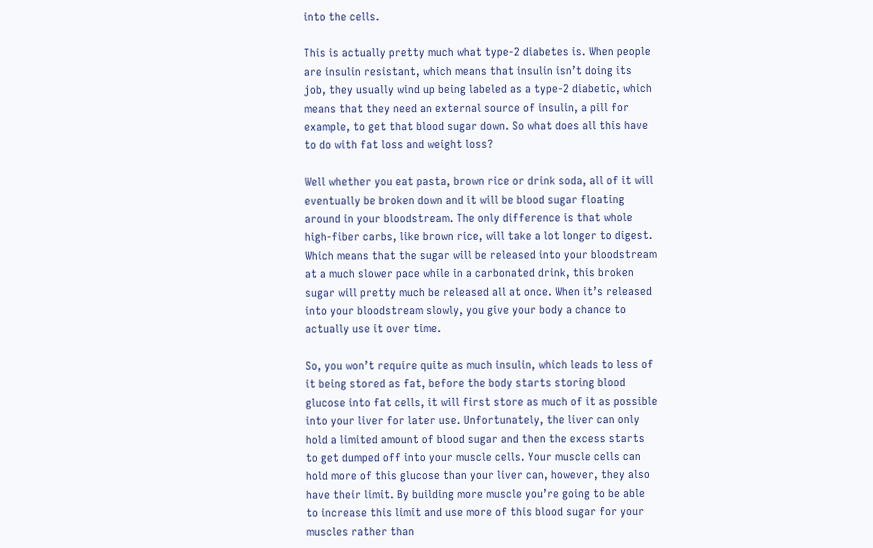into the cells.

This is actually pretty much what type-2 diabetes is. When people are insulin resistant, which means that insulin isn’t doing its job, they usually wind up being labeled as a type-2 diabetic, which means that they need an external source of insulin, a pill for example, to get that blood sugar down. So what does all this have to do with fat loss and weight loss?

Well whether you eat pasta, brown rice or drink soda, all of it will eventually be broken down and it will be blood sugar floating around in your bloodstream. The only difference is that whole high-fiber carbs, like brown rice, will take a lot longer to digest. Which means that the sugar will be released into your bloodstream at a much slower pace while in a carbonated drink, this broken sugar will pretty much be released all at once. When it’s released into your bloodstream slowly, you give your body a chance to actually use it over time.

So, you won’t require quite as much insulin, which leads to less of it being stored as fat, before the body starts storing blood glucose into fat cells, it will first store as much of it as possible into your liver for later use. Unfortunately, the liver can only hold a limited amount of blood sugar and then the excess starts to get dumped off into your muscle cells. Your muscle cells can hold more of this glucose than your liver can, however, they also have their limit. By building more muscle you’re going to be able to increase this limit and use more of this blood sugar for your muscles rather than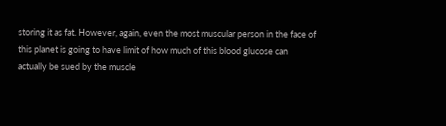storing it as fat. However, again, even the most muscular person in the face of this planet is going to have limit of how much of this blood glucose can actually be sued by the muscle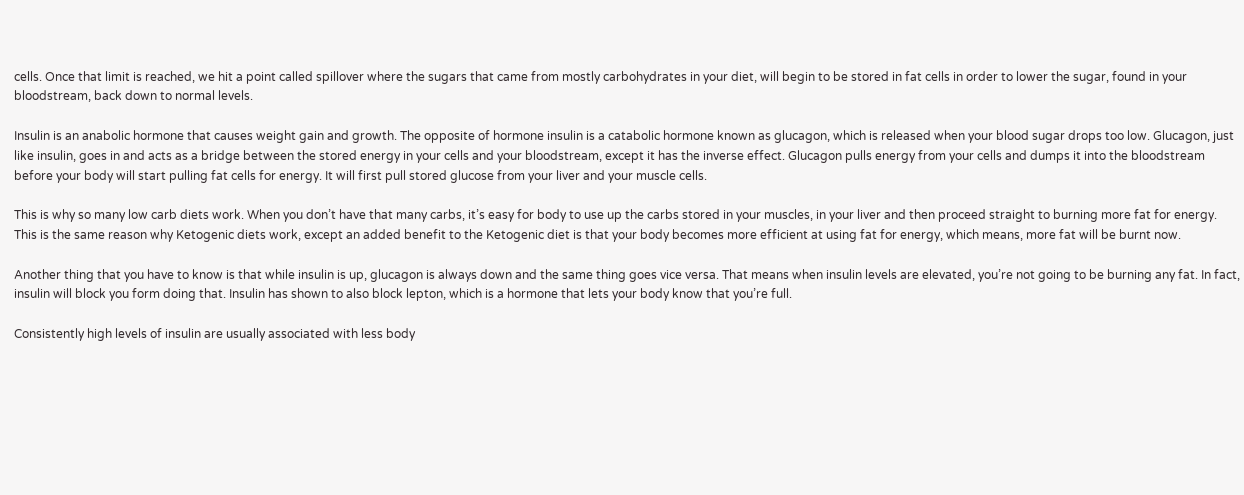cells. Once that limit is reached, we hit a point called spillover where the sugars that came from mostly carbohydrates in your diet, will begin to be stored in fat cells in order to lower the sugar, found in your bloodstream, back down to normal levels.

Insulin is an anabolic hormone that causes weight gain and growth. The opposite of hormone insulin is a catabolic hormone known as glucagon, which is released when your blood sugar drops too low. Glucagon, just like insulin, goes in and acts as a bridge between the stored energy in your cells and your bloodstream, except it has the inverse effect. Glucagon pulls energy from your cells and dumps it into the bloodstream before your body will start pulling fat cells for energy. It will first pull stored glucose from your liver and your muscle cells.

This is why so many low carb diets work. When you don’t have that many carbs, it’s easy for body to use up the carbs stored in your muscles, in your liver and then proceed straight to burning more fat for energy. This is the same reason why Ketogenic diets work, except an added benefit to the Ketogenic diet is that your body becomes more efficient at using fat for energy, which means, more fat will be burnt now.

Another thing that you have to know is that while insulin is up, glucagon is always down and the same thing goes vice versa. That means when insulin levels are elevated, you’re not going to be burning any fat. In fact, insulin will block you form doing that. Insulin has shown to also block lepton, which is a hormone that lets your body know that you’re full.

Consistently high levels of insulin are usually associated with less body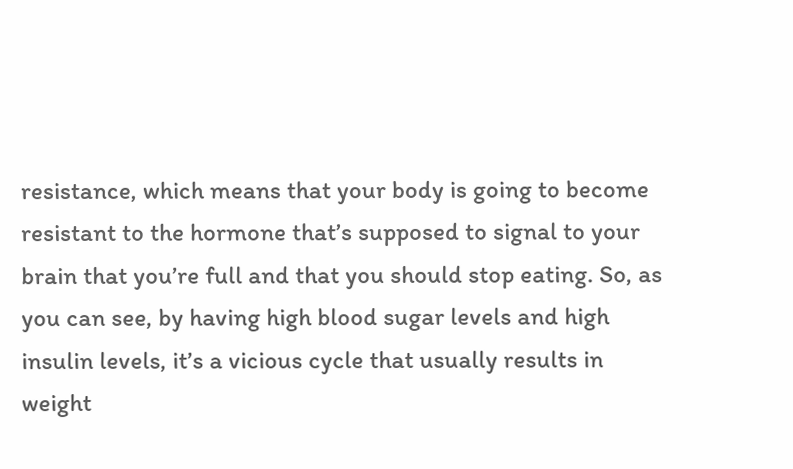resistance, which means that your body is going to become resistant to the hormone that’s supposed to signal to your brain that you’re full and that you should stop eating. So, as you can see, by having high blood sugar levels and high insulin levels, it’s a vicious cycle that usually results in weight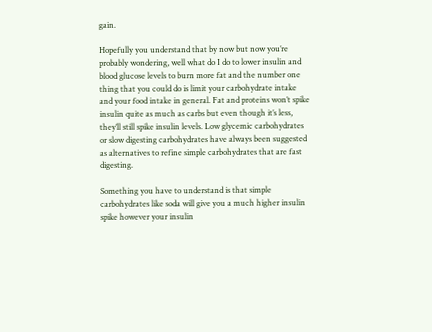gain.

Hopefully you understand that by now but now you’re probably wondering, well what do I do to lower insulin and blood glucose levels to burn more fat and the number one thing that you could do is limit your carbohydrate intake and your food intake in general. Fat and proteins won’t spike insulin quite as much as carbs but even though it’s less, they’ll still spike insulin levels. Low glycemic carbohydrates or slow digesting carbohydrates have always been suggested as alternatives to refine simple carbohydrates that are fast digesting.

Something you have to understand is that simple carbohydrates like soda will give you a much higher insulin spike however your insulin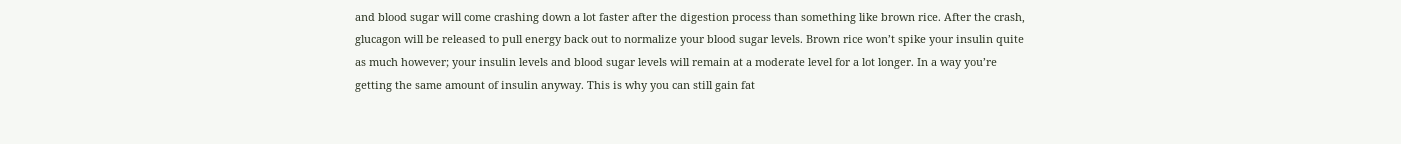and blood sugar will come crashing down a lot faster after the digestion process than something like brown rice. After the crash, glucagon will be released to pull energy back out to normalize your blood sugar levels. Brown rice won’t spike your insulin quite as much however; your insulin levels and blood sugar levels will remain at a moderate level for a lot longer. In a way you’re getting the same amount of insulin anyway. This is why you can still gain fat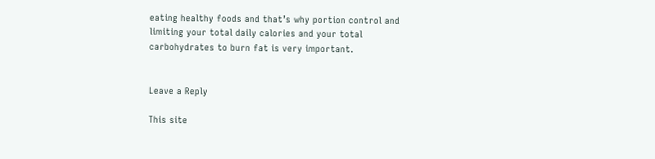eating healthy foods and that’s why portion control and limiting your total daily calories and your total carbohydrates to burn fat is very important.


Leave a Reply

This site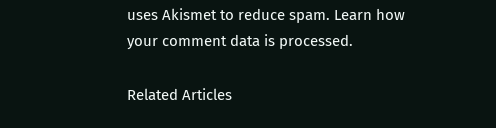uses Akismet to reduce spam. Learn how your comment data is processed.

Related Articles